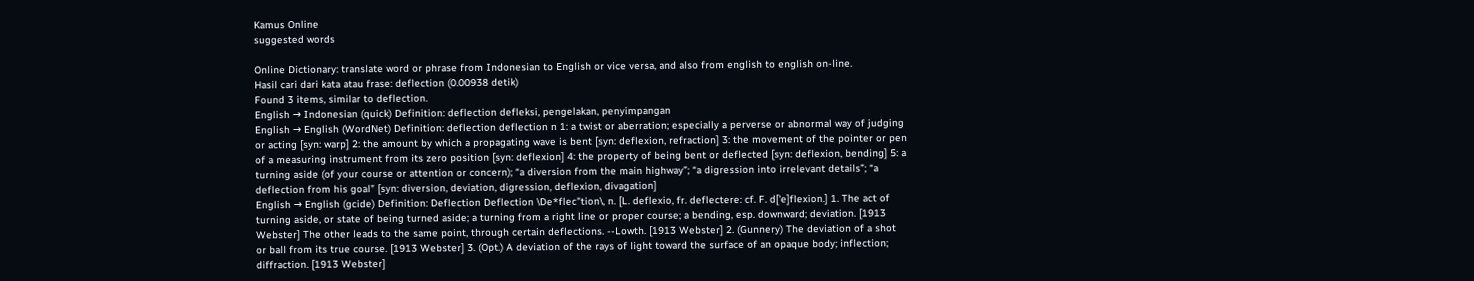Kamus Online
suggested words

Online Dictionary: translate word or phrase from Indonesian to English or vice versa, and also from english to english on-line.
Hasil cari dari kata atau frase: deflection (0.00938 detik)
Found 3 items, similar to deflection.
English → Indonesian (quick) Definition: deflection defleksi, pengelakan, penyimpangan
English → English (WordNet) Definition: deflection deflection n 1: a twist or aberration; especially a perverse or abnormal way of judging or acting [syn: warp] 2: the amount by which a propagating wave is bent [syn: deflexion, refraction] 3: the movement of the pointer or pen of a measuring instrument from its zero position [syn: deflexion] 4: the property of being bent or deflected [syn: deflexion, bending] 5: a turning aside (of your course or attention or concern); “a diversion from the main highway”; “a digression into irrelevant details”; “a deflection from his goal” [syn: diversion, deviation, digression, deflexion, divagation]
English → English (gcide) Definition: Deflection Deflection \De*flec"tion\, n. [L. deflexio, fr. deflectere: cf. F. d['e]flexion.] 1. The act of turning aside, or state of being turned aside; a turning from a right line or proper course; a bending, esp. downward; deviation. [1913 Webster] The other leads to the same point, through certain deflections. --Lowth. [1913 Webster] 2. (Gunnery) The deviation of a shot or ball from its true course. [1913 Webster] 3. (Opt.) A deviation of the rays of light toward the surface of an opaque body; inflection; diffraction. [1913 Webster]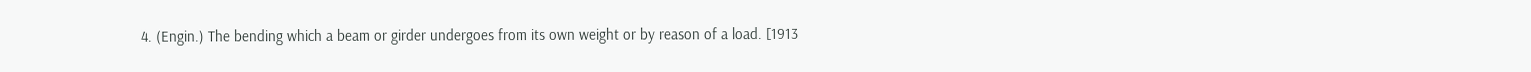4. (Engin.) The bending which a beam or girder undergoes from its own weight or by reason of a load. [1913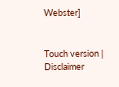Webster]


Touch version | Disclaimer